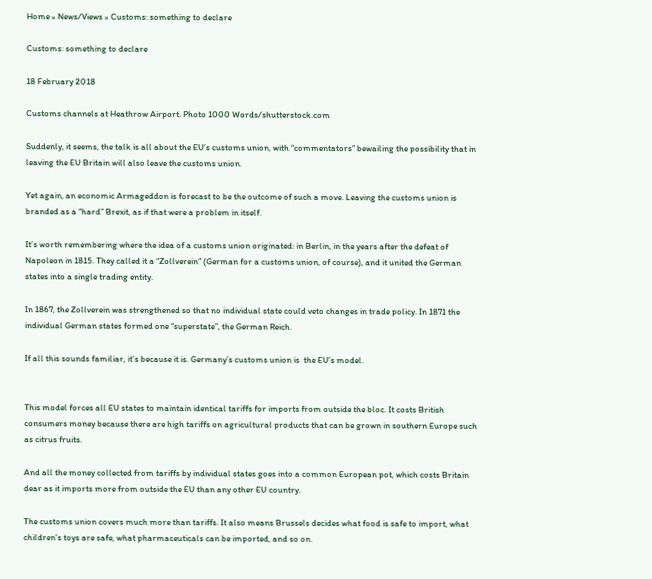Home » News/Views » Customs: something to declare

Customs: something to declare

18 February 2018

Customs channels at Heathrow Airport. Photo 1000 Words/shutterstock.com

Suddenly, it seems, the talk is all about the EU’s customs union, with “commentators” bewailing the possibility that in leaving the EU Britain will also leave the customs union.

Yet again, an economic Armageddon is forecast to be the outcome of such a move. Leaving the customs union is branded as a “hard” Brexit, as if that were a problem in itself.

It’s worth remembering where the idea of a customs union originated: in Berlin, in the years after the defeat of Napoleon in 1815. They called it a “Zollverein” (German for a customs union, of course), and it united the German states into a single trading entity.

In 1867, the Zollverein was strengthened so that no individual state could veto changes in trade policy. In 1871 the individual German states formed one “superstate”, the German Reich.

If all this sounds familiar, it’s because it is. Germany’s customs union is  the EU’s model.


This model forces all EU states to maintain identical tariffs for imports from outside the bloc. It costs British consumers money because there are high tariffs on agricultural products that can be grown in southern Europe such as citrus fruits.

And all the money collected from tariffs by individual states goes into a common European pot, which costs Britain dear as it imports more from outside the EU than any other EU country.

The customs union covers much more than tariffs. It also means Brussels decides what food is safe to import, what children’s toys are safe, what pharmaceuticals can be imported, and so on.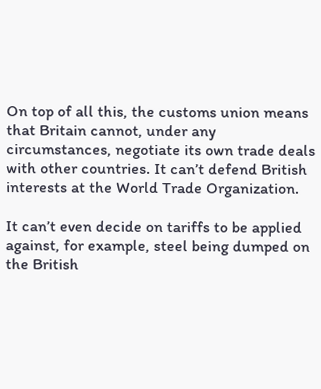On top of all this, the customs union means that Britain cannot, under any circumstances, negotiate its own trade deals with other countries. It can’t defend British interests at the World Trade Organization.

It can’t even decide on tariffs to be applied against, for example, steel being dumped on the British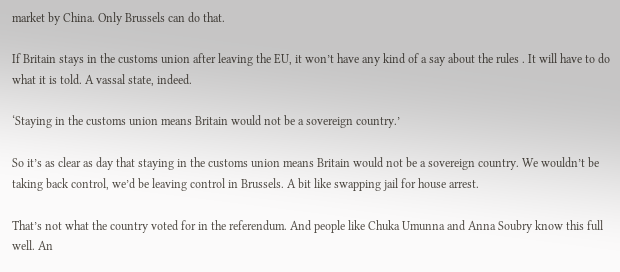market by China. Only Brussels can do that.

If Britain stays in the customs union after leaving the EU, it won’t have any kind of a say about the rules . It will have to do what it is told. A vassal state, indeed.

‘Staying in the customs union means Britain would not be a sovereign country.’

So it’s as clear as day that staying in the customs union means Britain would not be a sovereign country. We wouldn’t be taking back control, we’d be leaving control in Brussels. A bit like swapping jail for house arrest.

That’s not what the country voted for in the referendum. And people like Chuka Umunna and Anna Soubry know this full well. An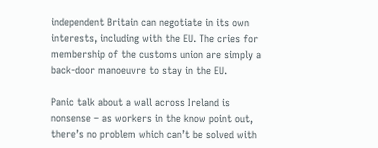independent Britain can negotiate in its own interests, including with the EU. The cries for membership of the customs union are simply a back-door manoeuvre to stay in the EU.

Panic talk about a wall across Ireland is nonsense – as workers in the know point out, there’s no problem which can’t be solved with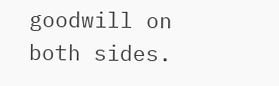goodwill on both sides.